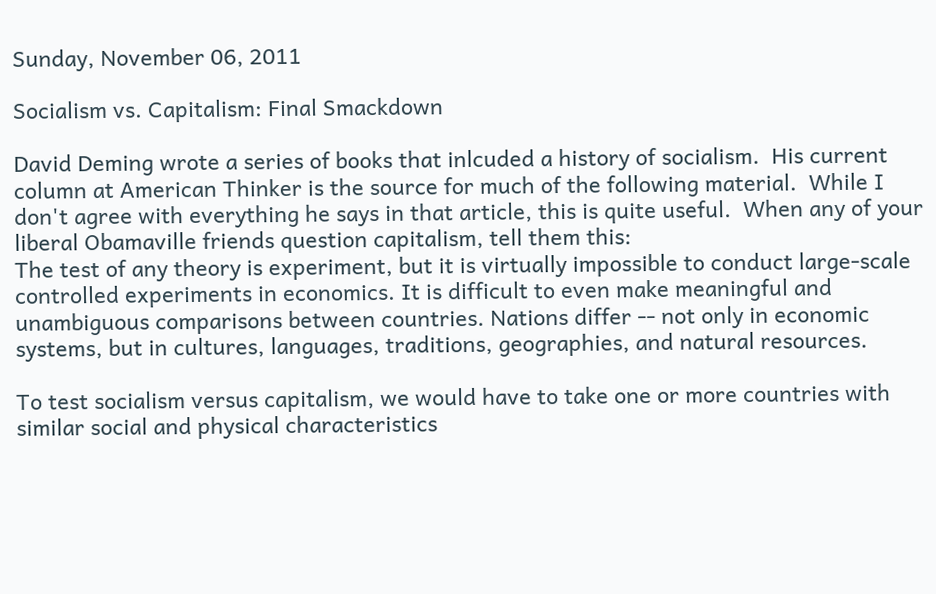Sunday, November 06, 2011

Socialism vs. Capitalism: Final Smackdown

David Deming wrote a series of books that inlcuded a history of socialism.  His current column at American Thinker is the source for much of the following material.  While I don't agree with everything he says in that article, this is quite useful.  When any of your liberal Obamaville friends question capitalism, tell them this:
The test of any theory is experiment, but it is virtually impossible to conduct large-scale controlled experiments in economics. It is difficult to even make meaningful and unambiguous comparisons between countries. Nations differ -- not only in economic systems, but in cultures, languages, traditions, geographies, and natural resources.

To test socialism versus capitalism, we would have to take one or more countries with similar social and physical characteristics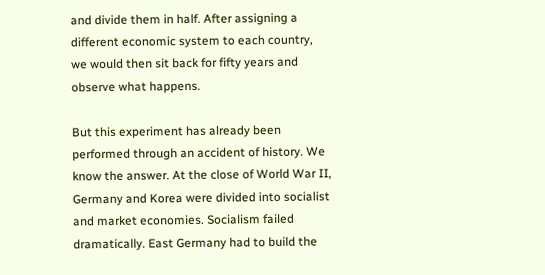and divide them in half. After assigning a different economic system to each country, we would then sit back for fifty years and observe what happens.

But this experiment has already been performed through an accident of history. We know the answer. At the close of World War II, Germany and Korea were divided into socialist and market economies. Socialism failed dramatically. East Germany had to build the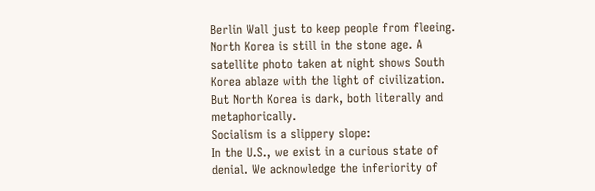Berlin Wall just to keep people from fleeing. North Korea is still in the stone age. A satellite photo taken at night shows South Korea ablaze with the light of civilization. But North Korea is dark, both literally and metaphorically.
Socialism is a slippery slope:
In the U.S., we exist in a curious state of denial. We acknowledge the inferiority of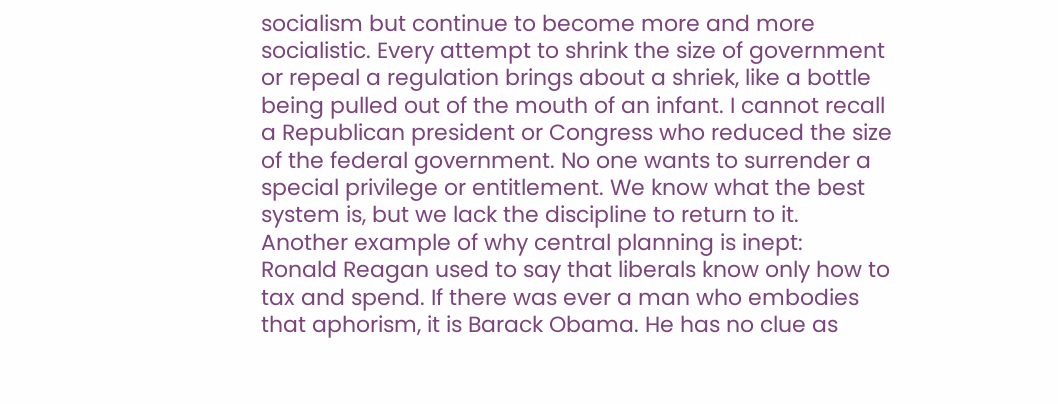socialism but continue to become more and more socialistic. Every attempt to shrink the size of government or repeal a regulation brings about a shriek, like a bottle being pulled out of the mouth of an infant. I cannot recall a Republican president or Congress who reduced the size of the federal government. No one wants to surrender a special privilege or entitlement. We know what the best system is, but we lack the discipline to return to it.
Another example of why central planning is inept:
Ronald Reagan used to say that liberals know only how to tax and spend. If there was ever a man who embodies that aphorism, it is Barack Obama. He has no clue as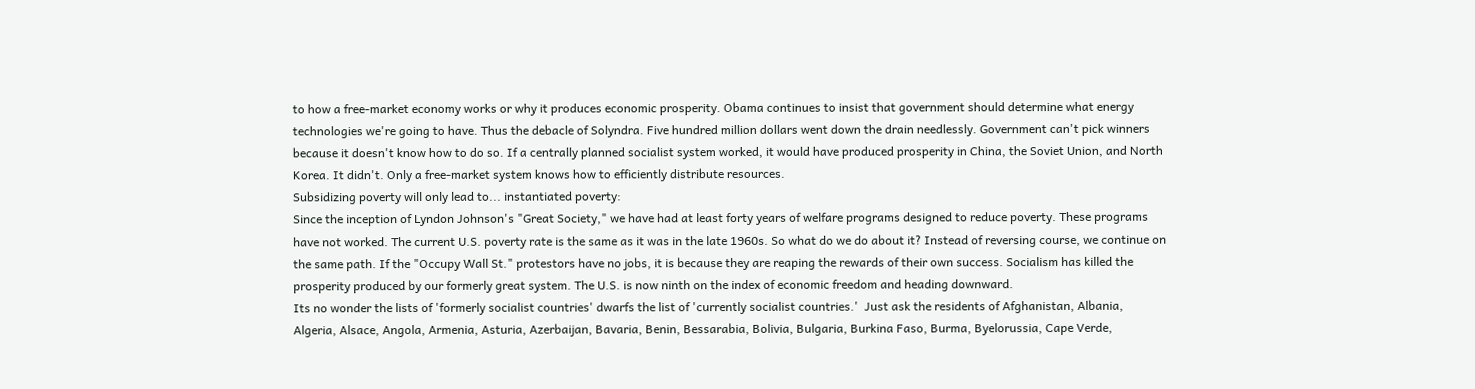to how a free-market economy works or why it produces economic prosperity. Obama continues to insist that government should determine what energy technologies we're going to have. Thus the debacle of Solyndra. Five hundred million dollars went down the drain needlessly. Government can't pick winners because it doesn't know how to do so. If a centrally planned socialist system worked, it would have produced prosperity in China, the Soviet Union, and North Korea. It didn't. Only a free-market system knows how to efficiently distribute resources.
Subsidizing poverty will only lead to... instantiated poverty:
Since the inception of Lyndon Johnson's "Great Society," we have had at least forty years of welfare programs designed to reduce poverty. These programs have not worked. The current U.S. poverty rate is the same as it was in the late 1960s. So what do we do about it? Instead of reversing course, we continue on the same path. If the "Occupy Wall St." protestors have no jobs, it is because they are reaping the rewards of their own success. Socialism has killed the prosperity produced by our formerly great system. The U.S. is now ninth on the index of economic freedom and heading downward.
Its no wonder the lists of 'formerly socialist countries' dwarfs the list of 'currently socialist countries.'  Just ask the residents of Afghanistan, Albania, Algeria, Alsace, Angola, Armenia, Asturia, Azerbaijan, Bavaria, Benin, Bessarabia, Bolivia, Bulgaria, Burkina Faso, Burma, Byelorussia, Cape Verde,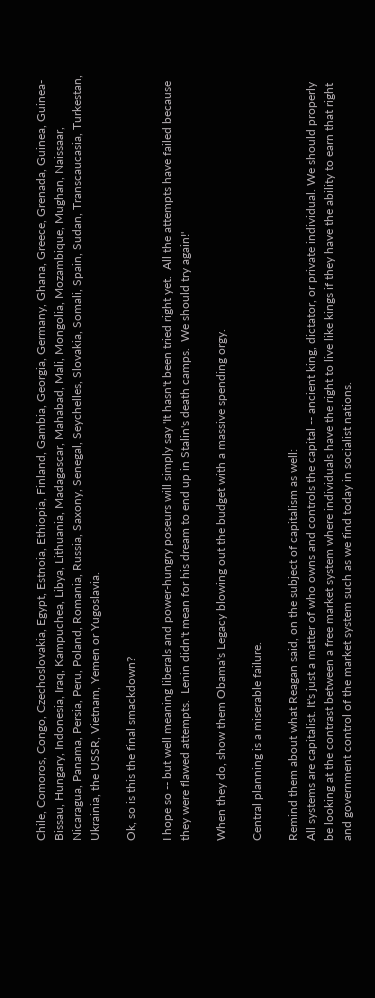Chile, Comoros, Congo, Czechoslovakia, Egypt, Estnoia, Ethiopia, Finland, Gambia, Georgia, Germany, Ghana, Greece, Grenada, Guinea, Guinea-Bissau, Hungary, Indonesia, Iraq, Kampuchea, Libya, Lithuania, Madagascar, Mahabad, Mali, Mongolia, Mozambique, Mughan, Naissaar, Nicaragua, Panama, Persia, Peru, Poland, Romania, Russia, Saxony, Senegal, Seychelles, Slovakia, Somali, Spain, Sudan, Transcaucasia, Turkestan, Ukrainia, the USSR, Vietnam, Yemen or Yugoslavia.

Ok, so is this the final smackdown?

I hope so -- but well meaning liberals and power-hungry poseurs will simply say 'It hasn't been tried right yet.  All the attempts have failed because they were flawed attempts.  Lenin didn't mean for his dream to end up in Stalin's death camps.  We should try again!'

When they do, show them Obama's Legacy blowing out the budget with a massive spending orgy.

Central planning is a miserable failure.

Remind them about what Reagan said, on the subject of capitalism as well:
All systems are capitalist. It's just a matter of who owns and controls the capital -- ancient king, dictator, or private individual. We should properly be looking at the contrast between a free market system where individuals have the right to live like kings if they have the ability to earn that right and government control of the market system such as we find today in socialist nations.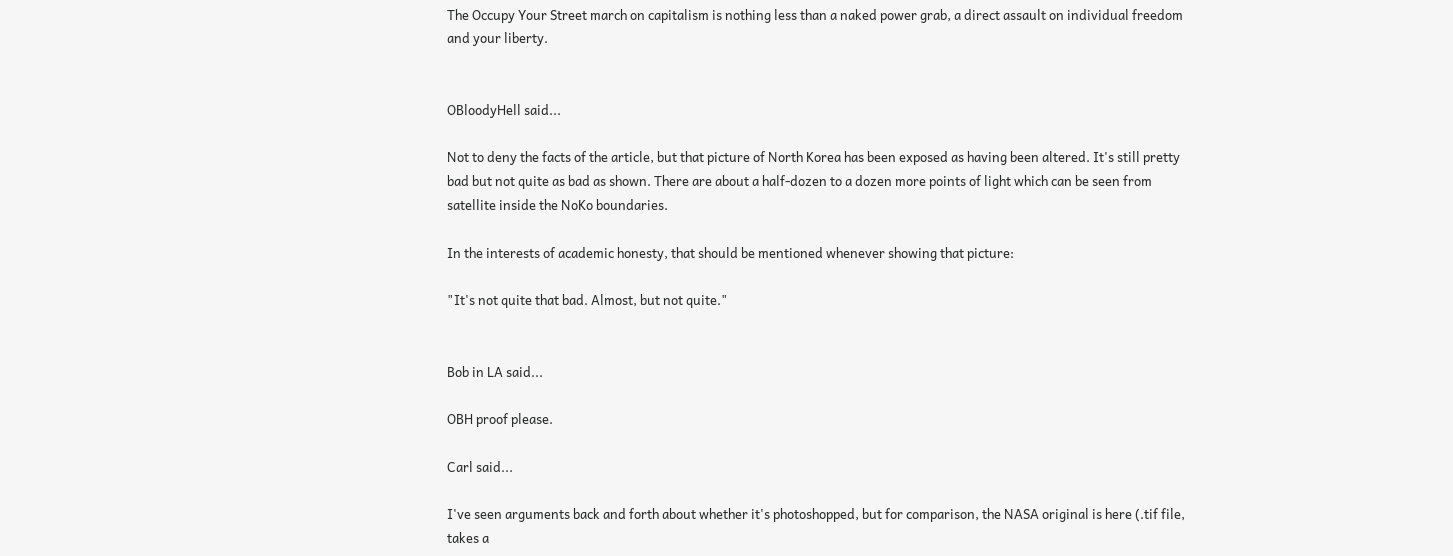The Occupy Your Street march on capitalism is nothing less than a naked power grab, a direct assault on individual freedom and your liberty.


OBloodyHell said...

Not to deny the facts of the article, but that picture of North Korea has been exposed as having been altered. It's still pretty bad but not quite as bad as shown. There are about a half-dozen to a dozen more points of light which can be seen from satellite inside the NoKo boundaries.

In the interests of academic honesty, that should be mentioned whenever showing that picture:

"It's not quite that bad. Almost, but not quite."


Bob in LA said...

OBH proof please.

Carl said...

I've seen arguments back and forth about whether it's photoshopped, but for comparison, the NASA original is here (.tif file, takes a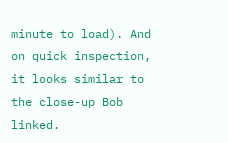minute to load). And on quick inspection, it looks similar to the close-up Bob linked.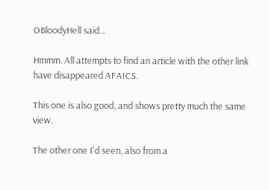OBloodyHell said...

Hmmm. All attempts to find an article with the other link have disappeared AFAICS.

This one is also good, and shows pretty much the same view.

The other one I'd seen, also from a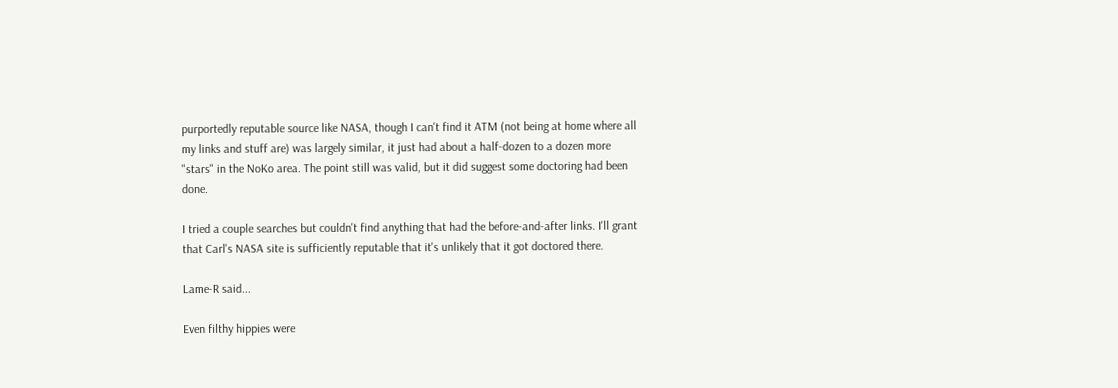purportedly reputable source like NASA, though I can't find it ATM (not being at home where all my links and stuff are) was largely similar, it just had about a half-dozen to a dozen more "stars" in the NoKo area. The point still was valid, but it did suggest some doctoring had been done.

I tried a couple searches but couldn't find anything that had the before-and-after links. I'll grant that Carl's NASA site is sufficiently reputable that it's unlikely that it got doctored there.

Lame-R said...

Even filthy hippies were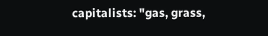capitalists: "gas, grass,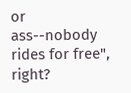or ass--nobody rides for free", right?